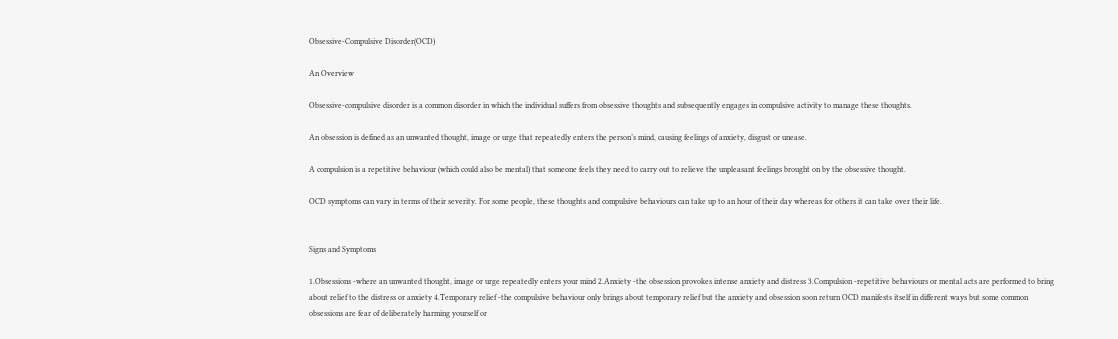Obsessive-Compulsive Disorder(OCD)

An Overview

Obsessive-compulsive disorder is a common disorder in which the individual suffers from obsessive thoughts and subsequently engages in compulsive activity to manage these thoughts.

An obsession is defined as an unwanted thought, image or urge that repeatedly enters the person’s mind, causing feelings of anxiety, disgust or unease.

A compulsion is a repetitive behaviour (which could also be mental) that someone feels they need to carry out to relieve the unpleasant feelings brought on by the obsessive thought.

OCD symptoms can vary in terms of their severity. For some people, these thoughts and compulsive behaviours can take up to an hour of their day whereas for others it can take over their life.


Signs and Symptoms

1.Obsessions -where an unwanted thought, image or urge repeatedly enters your mind 2.Anxiety -the obsession provokes intense anxiety and distress 3.Compulsion -repetitive behaviours or mental acts are performed to bring about relief to the distress or anxiety 4.Temporary relief -the compulsive behaviour only brings about temporary relief but the anxiety and obsession soon return OCD manifests itself in different ways but some common obsessions are fear of deliberately harming yourself or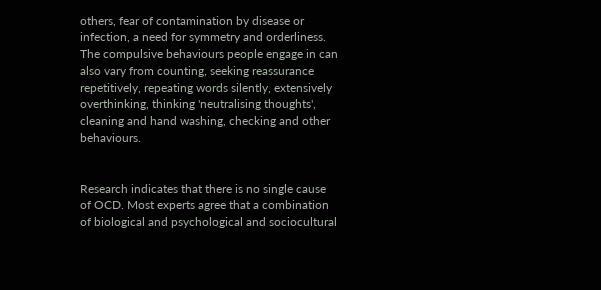others, fear of contamination by disease or infection, a need for symmetry and orderliness. The compulsive behaviours people engage in can also vary from counting, seeking reassurance repetitively, repeating words silently, extensively overthinking, thinking 'neutralising thoughts', cleaning and hand washing, checking and other behaviours.


Research indicates that there is no single cause of OCD. Most experts agree that a combination of biological and psychological and sociocultural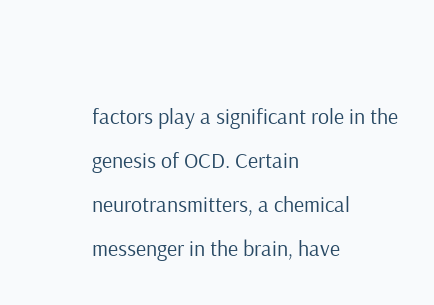factors play a significant role in the genesis of OCD. Certain neurotransmitters, a chemical messenger in the brain, have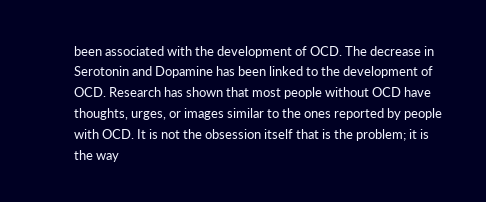been associated with the development of OCD. The decrease in Serotonin and Dopamine has been linked to the development of OCD. Research has shown that most people without OCD have thoughts, urges, or images similar to the ones reported by people with OCD. It is not the obsession itself that is the problem; it is the way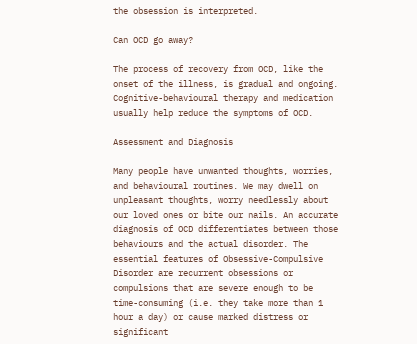the obsession is interpreted.

Can OCD go away?

The process of recovery from OCD, like the onset of the illness, is gradual and ongoing. Cognitive-behavioural therapy and medication usually help reduce the symptoms of OCD.

Assessment and Diagnosis

Many people have unwanted thoughts, worries, and behavioural routines. We may dwell on unpleasant thoughts, worry needlessly about our loved ones or bite our nails. An accurate diagnosis of OCD differentiates between those behaviours and the actual disorder. The essential features of Obsessive-Compulsive Disorder are recurrent obsessions or compulsions that are severe enough to be time-consuming (i.e. they take more than 1 hour a day) or cause marked distress or significant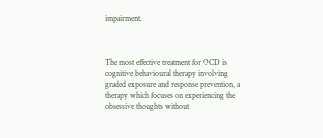impairment.



The most effective treatment for OCD is cognitive behavioural therapy involving graded exposure and response prevention, a therapy which focuses on experiencing the obsessive thoughts without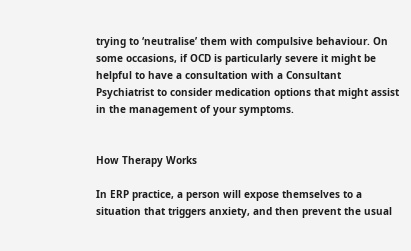trying to ‘neutralise’ them with compulsive behaviour. On some occasions, if OCD is particularly severe it might be helpful to have a consultation with a Consultant Psychiatrist to consider medication options that might assist in the management of your symptoms.


How Therapy Works

In ERP practice, a person will expose themselves to a situation that triggers anxiety, and then prevent the usual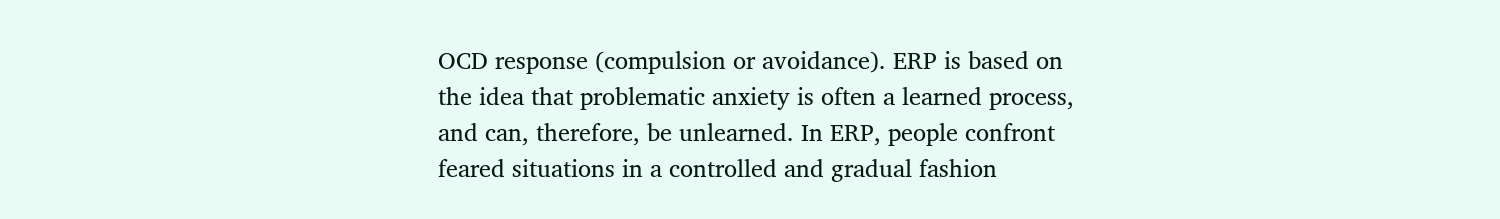OCD response (compulsion or avoidance). ERP is based on the idea that problematic anxiety is often a learned process, and can, therefore, be unlearned. In ERP, people confront feared situations in a controlled and gradual fashion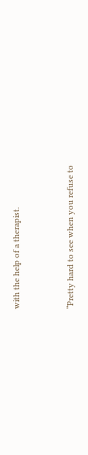with the help of a therapist.


“Pretty hard to see when you refuse to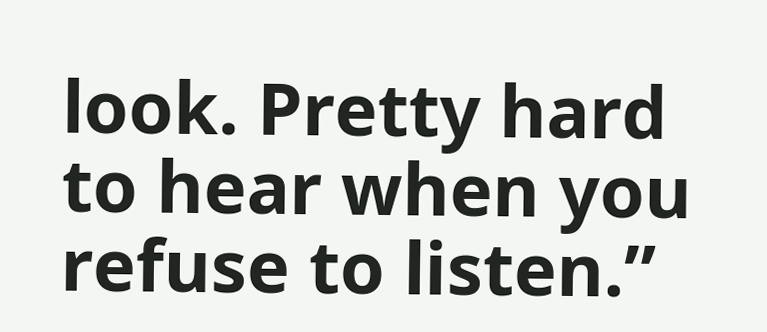look. Pretty hard to hear when you refuse to listen.”